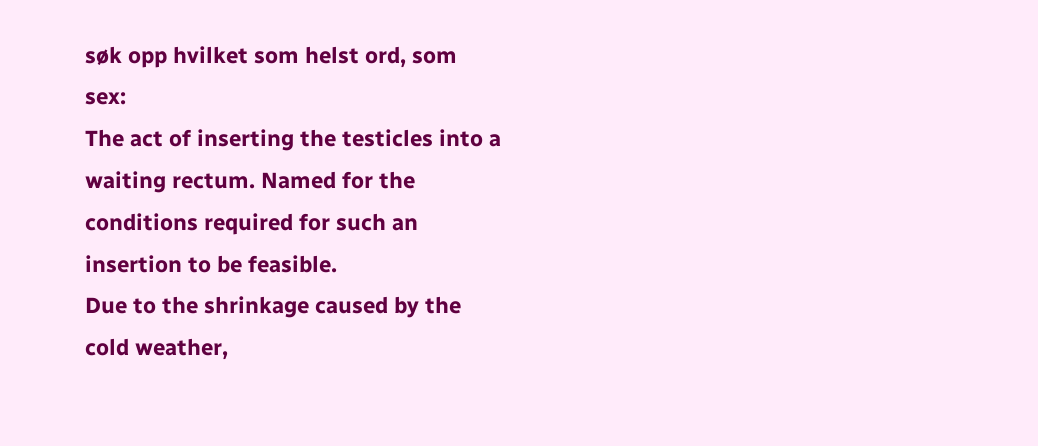søk opp hvilket som helst ord, som sex:
The act of inserting the testicles into a waiting rectum. Named for the conditions required for such an insertion to be feasible.
Due to the shrinkage caused by the cold weather,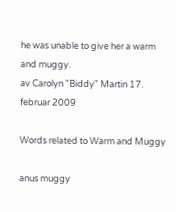he was unable to give her a warm and muggy.
av Carolyn "Biddy" Martin 17. februar 2009

Words related to Warm and Muggy

anus muggy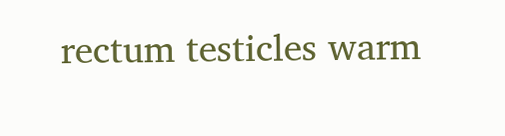rectum testicles warm